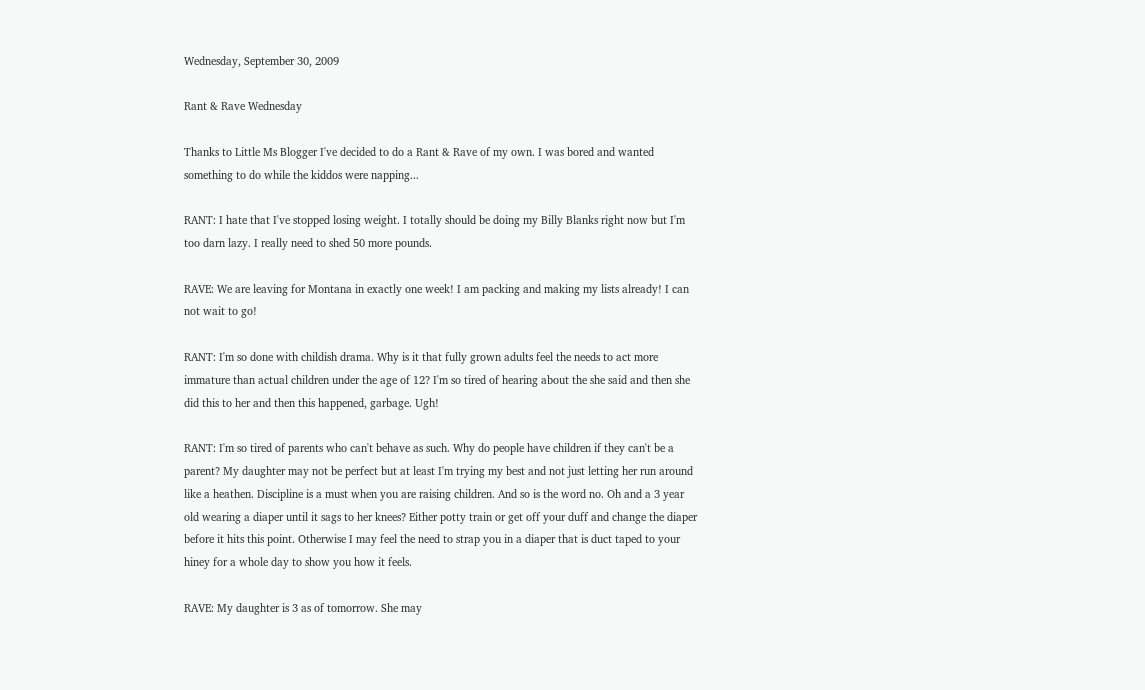Wednesday, September 30, 2009

Rant & Rave Wednesday

Thanks to Little Ms Blogger I've decided to do a Rant & Rave of my own. I was bored and wanted something to do while the kiddos were napping...

RANT: I hate that I've stopped losing weight. I totally should be doing my Billy Blanks right now but I'm too darn lazy. I really need to shed 50 more pounds.

RAVE: We are leaving for Montana in exactly one week! I am packing and making my lists already! I can not wait to go!

RANT: I'm so done with childish drama. Why is it that fully grown adults feel the needs to act more immature than actual children under the age of 12? I'm so tired of hearing about the she said and then she did this to her and then this happened, garbage. Ugh!

RANT: I'm so tired of parents who can't behave as such. Why do people have children if they can't be a parent? My daughter may not be perfect but at least I'm trying my best and not just letting her run around like a heathen. Discipline is a must when you are raising children. And so is the word no. Oh and a 3 year old wearing a diaper until it sags to her knees? Either potty train or get off your duff and change the diaper before it hits this point. Otherwise I may feel the need to strap you in a diaper that is duct taped to your hiney for a whole day to show you how it feels.

RAVE: My daughter is 3 as of tomorrow. She may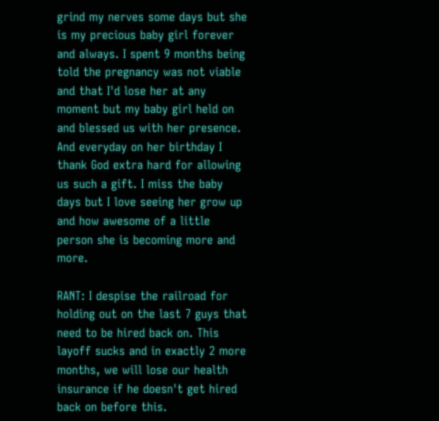grind my nerves some days but she is my precious baby girl forever and always. I spent 9 months being told the pregnancy was not viable and that I'd lose her at any moment but my baby girl held on and blessed us with her presence. And everyday on her birthday I thank God extra hard for allowing us such a gift. I miss the baby days but I love seeing her grow up and how awesome of a little person she is becoming more and more.

RANT: I despise the railroad for holding out on the last 7 guys that need to be hired back on. This layoff sucks and in exactly 2 more months, we will lose our health insurance if he doesn't get hired back on before this.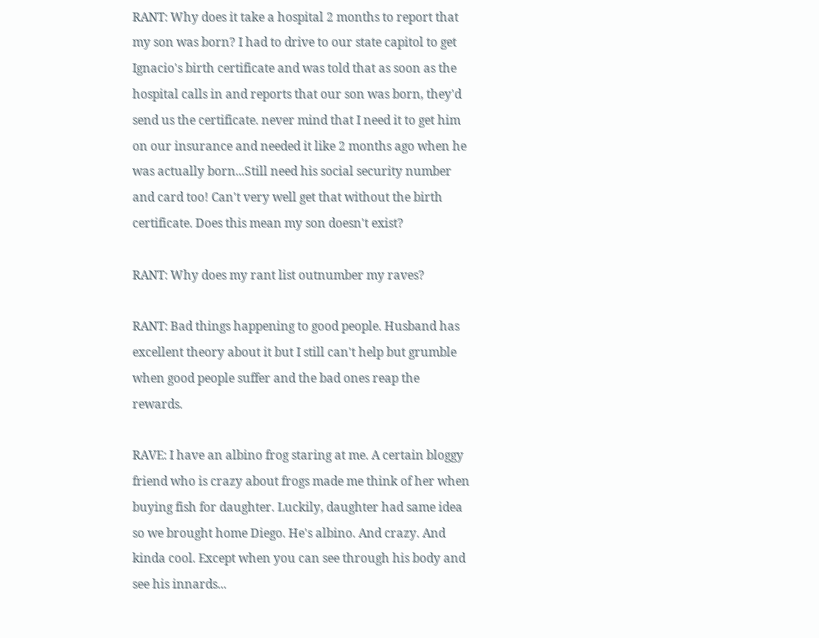RANT: Why does it take a hospital 2 months to report that my son was born? I had to drive to our state capitol to get Ignacio's birth certificate and was told that as soon as the hospital calls in and reports that our son was born, they'd send us the certificate. never mind that I need it to get him on our insurance and needed it like 2 months ago when he was actually born...Still need his social security number and card too! Can't very well get that without the birth certificate. Does this mean my son doesn't exist?

RANT: Why does my rant list outnumber my raves?

RANT: Bad things happening to good people. Husband has excellent theory about it but I still can't help but grumble when good people suffer and the bad ones reap the rewards.

RAVE: I have an albino frog staring at me. A certain bloggy friend who is crazy about frogs made me think of her when buying fish for daughter. Luckily, daughter had same idea so we brought home Diego. He's albino. And crazy. And kinda cool. Except when you can see through his body and see his innards...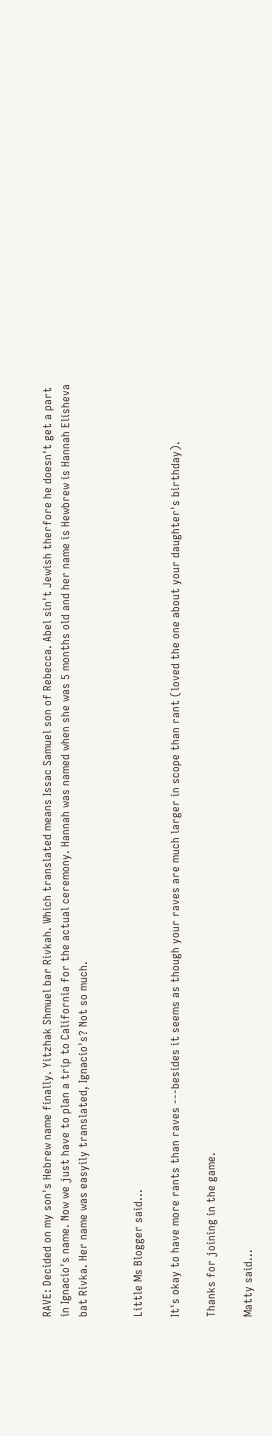RAVE: Decided on my son's Hebrew name finally. Yitzhak Shmuel bar Rivkah. Which translated means Issac Samuel son of Rebecca. Abel sin't Jewish therfore he doesn't get a part in Ignacio's name. Now we just have to plan a trip to California for the actual ceremony. Hannah was named when she was 5 months old and her name is Hewbrew is Hannah Elisheva bat Rivka. Her name was easyily translated, Ignacio's? Not so much.


Little Ms Blogger said...

It's okay to have more rants than raves ---besides it seems as though your raves are much larger in scope than rant (loved the one about your daughter's birthday).

Thanks for joining in the game.

Matty said...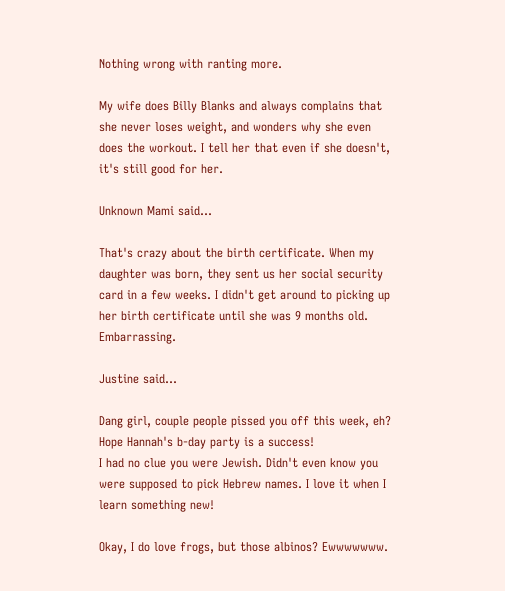Nothing wrong with ranting more.

My wife does Billy Blanks and always complains that she never loses weight, and wonders why she even does the workout. I tell her that even if she doesn't, it's still good for her.

Unknown Mami said...

That's crazy about the birth certificate. When my daughter was born, they sent us her social security card in a few weeks. I didn't get around to picking up her birth certificate until she was 9 months old. Embarrassing.

Justine said...

Dang girl, couple people pissed you off this week, eh? Hope Hannah's b-day party is a success!
I had no clue you were Jewish. Didn't even know you were supposed to pick Hebrew names. I love it when I learn something new!

Okay, I do love frogs, but those albinos? Ewwwwwww.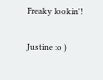Freaky lookin'!

Justine :o )